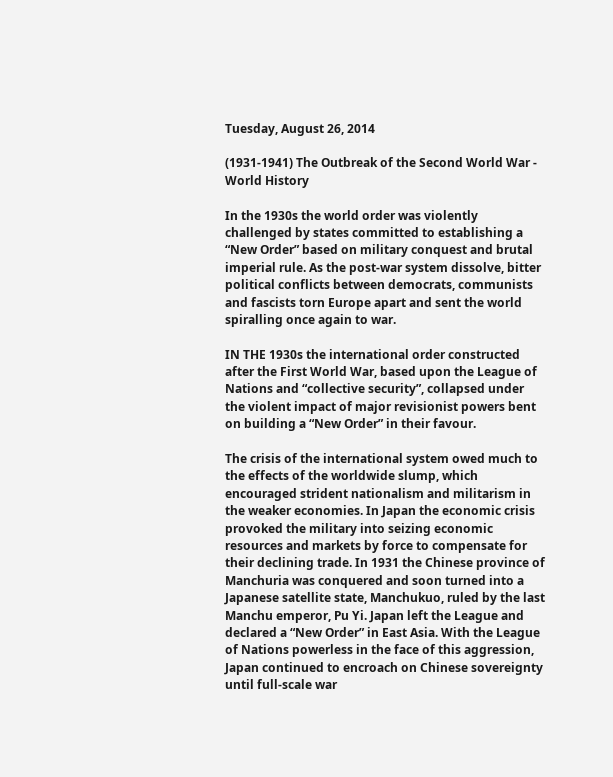Tuesday, August 26, 2014

(1931-1941) The Outbreak of the Second World War - World History

In the 1930s the world order was violently challenged by states committed to establishing a “New Order” based on military conquest and brutal imperial rule. As the post-war system dissolve, bitter political conflicts between democrats, communists and fascists torn Europe apart and sent the world spiralling once again to war.

IN THE 1930s the international order constructed after the First World War, based upon the League of Nations and “collective security”, collapsed under the violent impact of major revisionist powers bent on building a “New Order” in their favour.

The crisis of the international system owed much to the effects of the worldwide slump, which encouraged strident nationalism and militarism in the weaker economies. In Japan the economic crisis provoked the military into seizing economic resources and markets by force to compensate for their declining trade. In 1931 the Chinese province of Manchuria was conquered and soon turned into a Japanese satellite state, Manchukuo, ruled by the last Manchu emperor, Pu Yi. Japan left the League and declared a “New Order” in East Asia. With the League of Nations powerless in the face of this aggression, Japan continued to encroach on Chinese sovereignty until full-scale war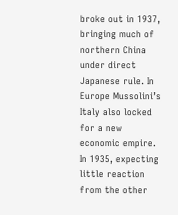broke out in 1937, bringing much of northern China under direct Japanese rule. In Europe Mussolini’s Italy also locked for a new economic empire. In 1935, expecting little reaction from the other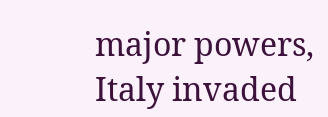major powers, Italy invaded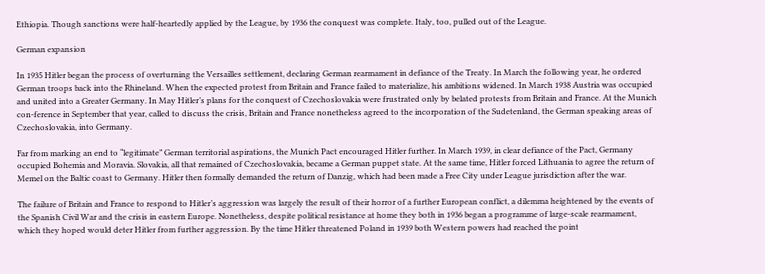Ethiopia. Though sanctions were half-heartedly applied by the League, by 1936 the conquest was complete. Italy, too, pulled out of the League.

German expansion

In 1935 Hitler began the process of overturning the Versailles settlement, declaring German rearmament in defiance of the Treaty. In March the following year, he ordered German troops back into the Rhineland. When the expected protest from Britain and France failed to materialize, his ambitions widened. In March 1938 Austria was occupied and united into a Greater Germany. In May Hitler’s plans for the conquest of Czechoslovakia were frustrated only by belated protests from Britain and France. At the Munich con-ference in September that year, called to discuss the crisis, Britain and France nonetheless agreed to the incorporation of the Sudetenland, the German speaking areas of Czechoslovakia, into Germany.

Far from marking an end to “legitimate” German territorial aspirations, the Munich Pact encouraged Hitler further. In March 1939, in clear defiance of the Pact, Germany occupied Bohemia and Moravia. Slovakia, all that remained of Czechoslovakia, became a German puppet state. At the same time, Hitler forced Lithuania to agree the return of Memel on the Baltic coast to Germany. Hitler then formally demanded the return of Danzig, which had been made a Free City under League jurisdiction after the war.

The failure of Britain and France to respond to Hitler’s aggression was largely the result of their horror of a further European conflict, a dilemma heightened by the events of the Spanish Civil War and the crisis in eastern Europe. Nonetheless, despite political resistance at home they both in 1936 began a programme of large-scale rearmament, which they hoped would deter Hitler from further aggression. By the time Hitler threatened Poland in 1939 both Western powers had reached the point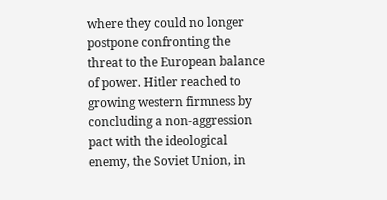where they could no longer postpone confronting the threat to the European balance of power. Hitler reached to growing western firmness by concluding a non-aggression pact with the ideological enemy, the Soviet Union, in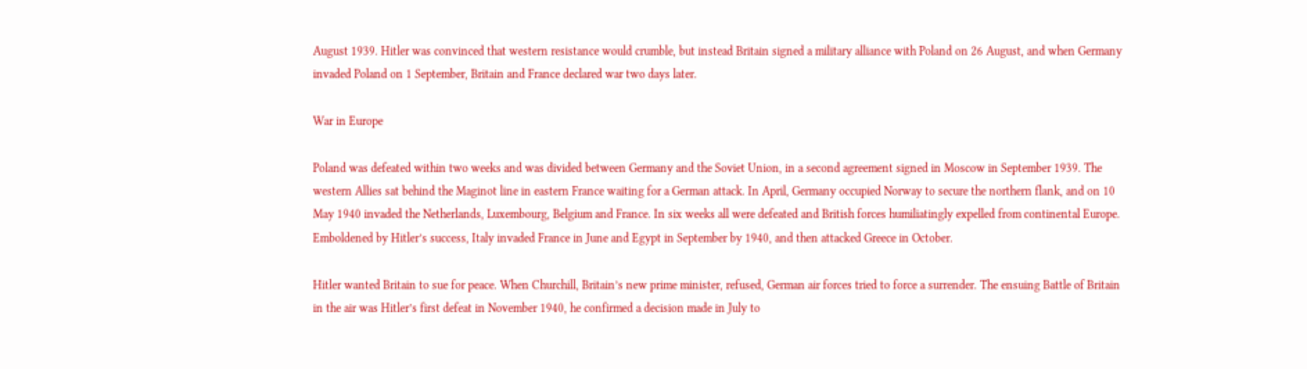August 1939. Hitler was convinced that western resistance would crumble, but instead Britain signed a military alliance with Poland on 26 August, and when Germany invaded Poland on 1 September, Britain and France declared war two days later.

War in Europe

Poland was defeated within two weeks and was divided between Germany and the Soviet Union, in a second agreement signed in Moscow in September 1939. The western Allies sat behind the Maginot line in eastern France waiting for a German attack. In April, Germany occupied Norway to secure the northern flank, and on 10 May 1940 invaded the Netherlands, Luxembourg, Belgium and France. In six weeks all were defeated and British forces humiliatingly expelled from continental Europe. Emboldened by Hitler’s success, Italy invaded France in June and Egypt in September by 1940, and then attacked Greece in October.

Hitler wanted Britain to sue for peace. When Churchill, Britain’s new prime minister, refused, German air forces tried to force a surrender. The ensuing Battle of Britain in the air was Hitler’s first defeat in November 1940, he confirmed a decision made in July to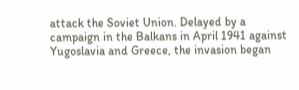attack the Soviet Union. Delayed by a campaign in the Balkans in April 1941 against Yugoslavia and Greece, the invasion began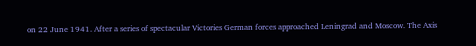on 22 June 1941. After a series of spectacular Victories German forces approached Leningrad and Moscow. The Axis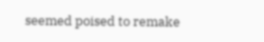seemed poised to remake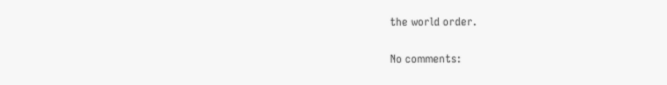the world order.

No comments: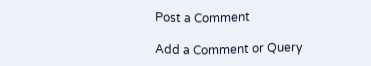Post a Comment

Add a Comment or Query